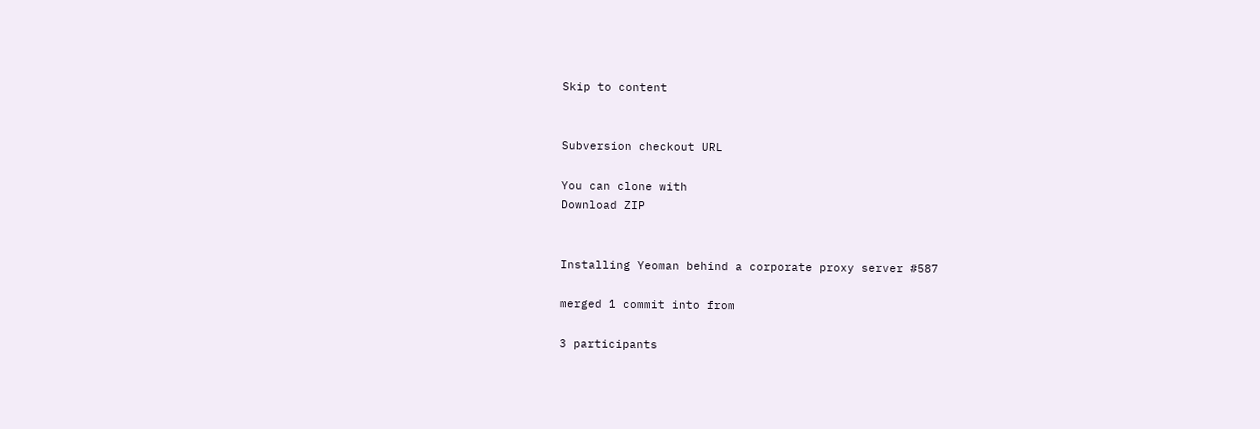Skip to content


Subversion checkout URL

You can clone with
Download ZIP


Installing Yeoman behind a corporate proxy server #587

merged 1 commit into from

3 participants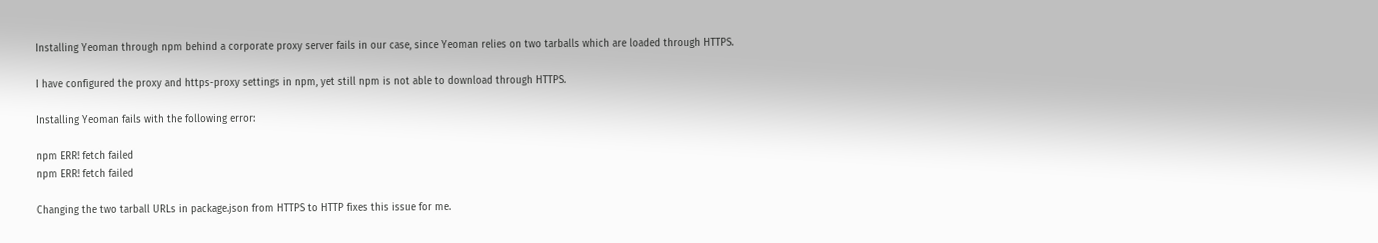Installing Yeoman through npm behind a corporate proxy server fails in our case, since Yeoman relies on two tarballs which are loaded through HTTPS.

I have configured the proxy and https-proxy settings in npm, yet still npm is not able to download through HTTPS.

Installing Yeoman fails with the following error:

npm ERR! fetch failed
npm ERR! fetch failed

Changing the two tarball URLs in package.json from HTTPS to HTTP fixes this issue for me.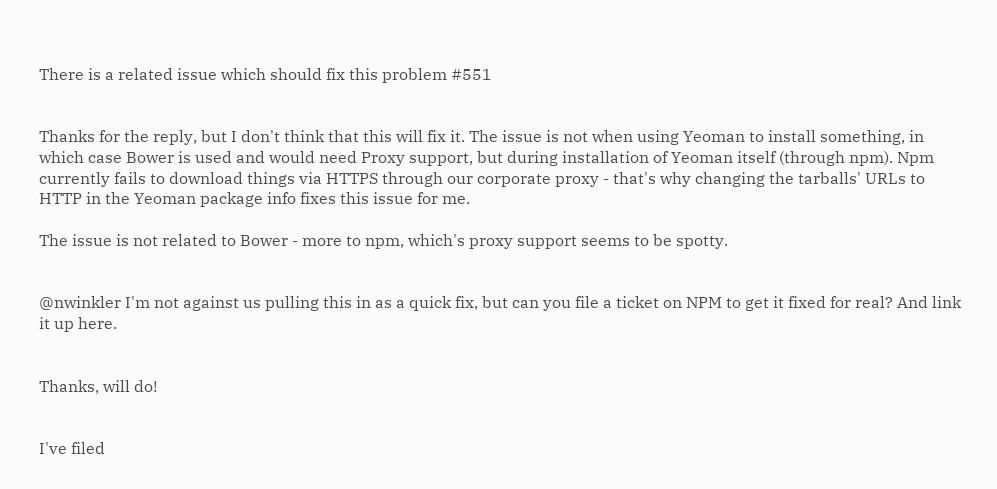There is a related issue which should fix this problem #551


Thanks for the reply, but I don't think that this will fix it. The issue is not when using Yeoman to install something, in which case Bower is used and would need Proxy support, but during installation of Yeoman itself (through npm). Npm currently fails to download things via HTTPS through our corporate proxy - that's why changing the tarballs' URLs to HTTP in the Yeoman package info fixes this issue for me.

The issue is not related to Bower - more to npm, which's proxy support seems to be spotty.


@nwinkler I'm not against us pulling this in as a quick fix, but can you file a ticket on NPM to get it fixed for real? And link it up here.


Thanks, will do!


I've filed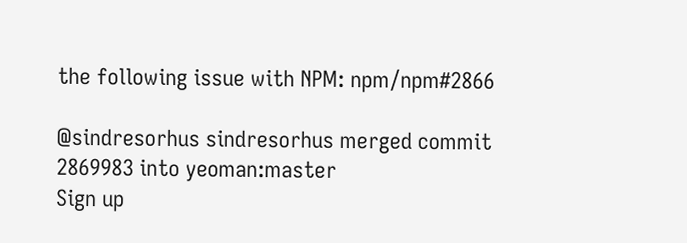the following issue with NPM: npm/npm#2866

@sindresorhus sindresorhus merged commit 2869983 into yeoman:master
Sign up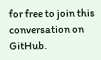for free to join this conversation on GitHub.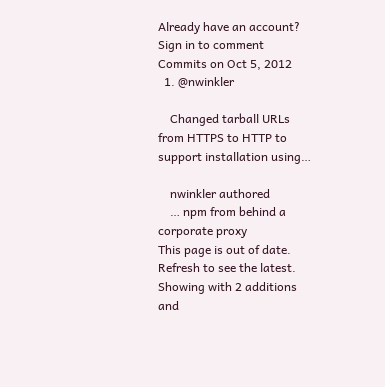Already have an account? Sign in to comment
Commits on Oct 5, 2012
  1. @nwinkler

    Changed tarball URLs from HTTPS to HTTP to support installation using…

    nwinkler authored
    … npm from behind a corporate proxy
This page is out of date. Refresh to see the latest.
Showing with 2 additions and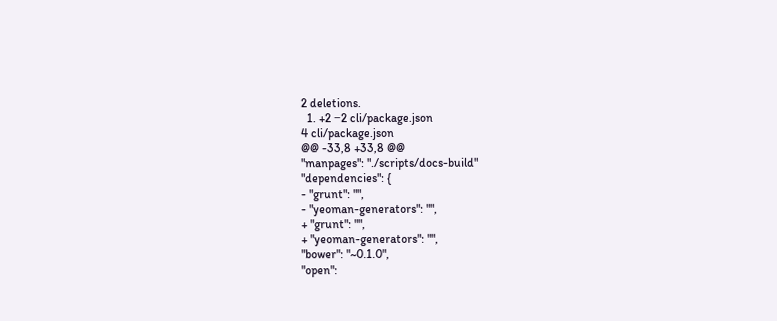2 deletions.
  1. +2 −2 cli/package.json
4 cli/package.json
@@ -33,8 +33,8 @@
"manpages": "./scripts/docs-build"
"dependencies": {
- "grunt": "",
- "yeoman-generators": "",
+ "grunt": "",
+ "yeoman-generators": "",
"bower": "~0.1.0",
"open":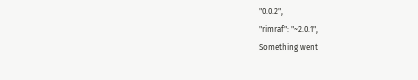"0.0.2",
"rimraf": "~2.0.1",
Something went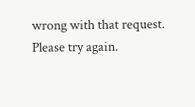wrong with that request. Please try again.